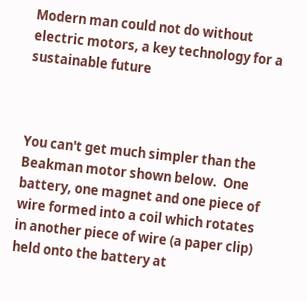Modern man could not do without electric motors, a key technology for a sustainable future



You can't get much simpler than the Beakman motor shown below.  One battery, one magnet and one piece of wire formed into a coil which rotates in another piece of wire (a paper clip) held onto the battery at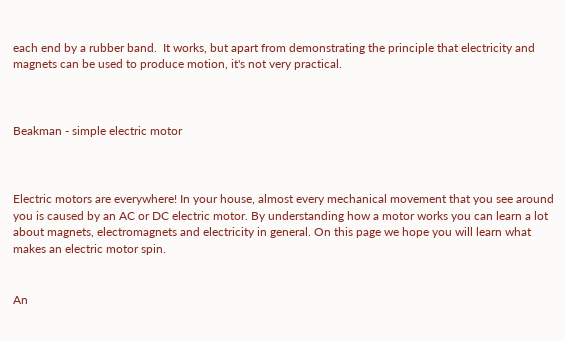each end by a rubber band.  It works, but apart from demonstrating the principle that electricity and magnets can be used to produce motion, it's not very practical.



Beakman - simple electric motor



Electric motors are everywhere! In your house, almost every mechanical movement that you see around you is caused by an AC or DC electric motor. By understanding how a motor works you can learn a lot about magnets, electromagnets and electricity in general. On this page we hope you will learn what makes an electric motor spin.


An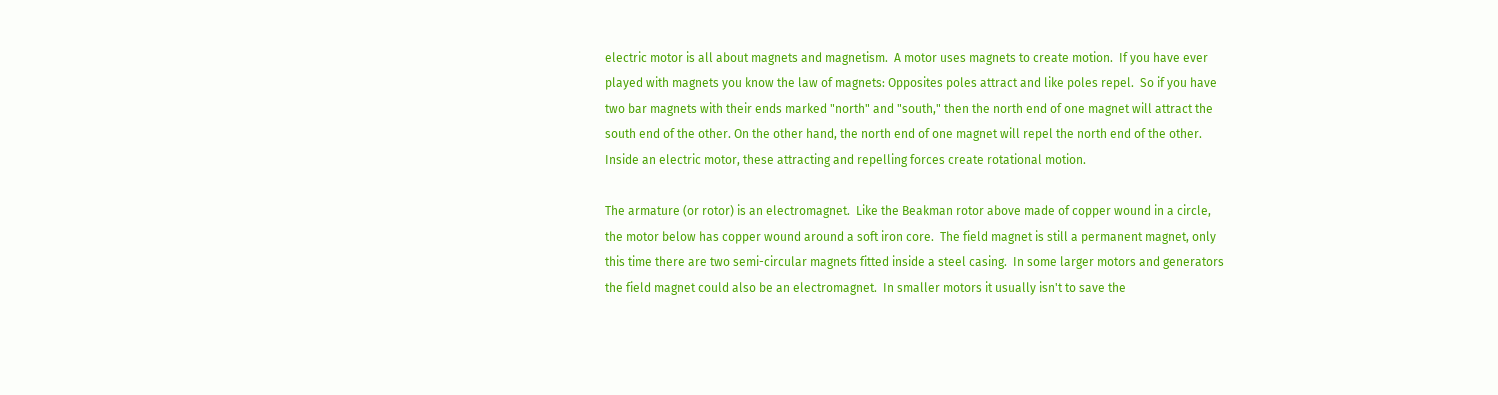electric motor is all about magnets and magnetism.  A motor uses magnets to create motion.  If you have ever played with magnets you know the law of magnets: Opposites poles attract and like poles repel.  So if you have two bar magnets with their ends marked "north" and "south," then the north end of one magnet will attract the south end of the other. On the other hand, the north end of one magnet will repel the north end of the other.  Inside an electric motor, these attracting and repelling forces create rotational motion.

The armature (or rotor) is an electromagnet.  Like the Beakman rotor above made of copper wound in a circle, the motor below has copper wound around a soft iron core.  The field magnet is still a permanent magnet, only this time there are two semi-circular magnets fitted inside a steel casing.  In some larger motors and generators the field magnet could also be an electromagnet.  In smaller motors it usually isn't to save the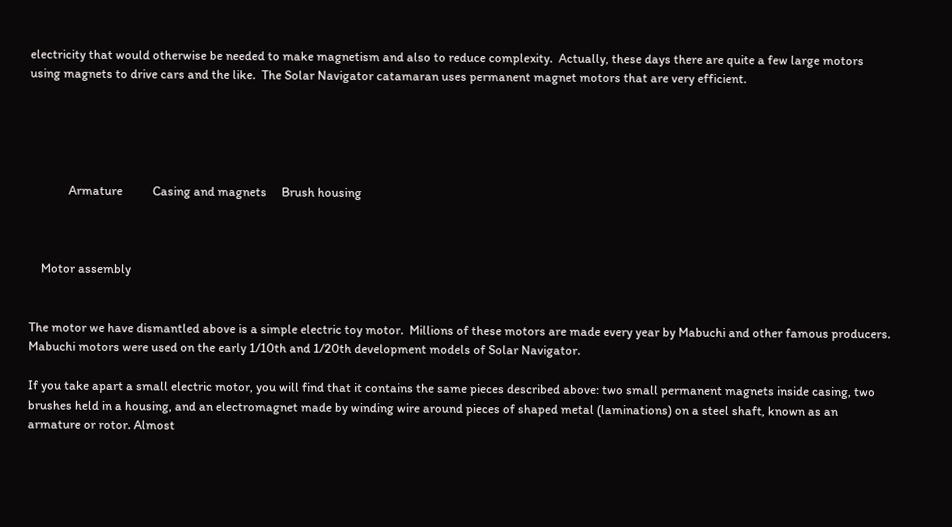electricity that would otherwise be needed to make magnetism and also to reduce complexity.  Actually, these days there are quite a few large motors using magnets to drive cars and the like.  The Solar Navigator catamaran uses permanent magnet motors that are very efficient.





             Armature          Casing and magnets     Brush housing



    Motor assembly


The motor we have dismantled above is a simple electric toy motor.  Millions of these motors are made every year by Mabuchi and other famous producers.  Mabuchi motors were used on the early 1/10th and 1/20th development models of Solar Navigator.

If you take apart a small electric motor, you will find that it contains the same pieces described above: two small permanent magnets inside casing, two brushes held in a housing, and an electromagnet made by winding wire around pieces of shaped metal (laminations) on a steel shaft, known as an armature or rotor. Almost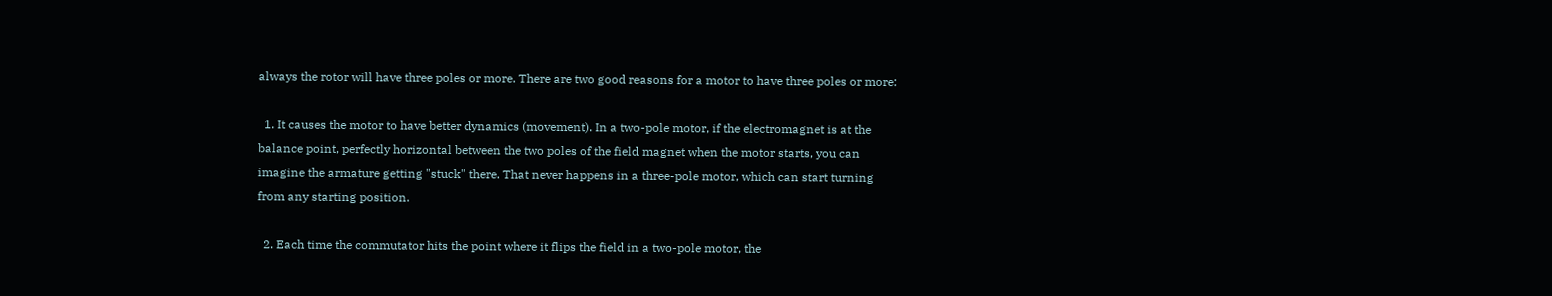always the rotor will have three poles or more. There are two good reasons for a motor to have three poles or more:

  1. It causes the motor to have better dynamics (movement). In a two-pole motor, if the electromagnet is at the balance point, perfectly horizontal between the two poles of the field magnet when the motor starts, you can imagine the armature getting "stuck" there. That never happens in a three-pole motor, which can start turning from any starting position.

  2. Each time the commutator hits the point where it flips the field in a two-pole motor, the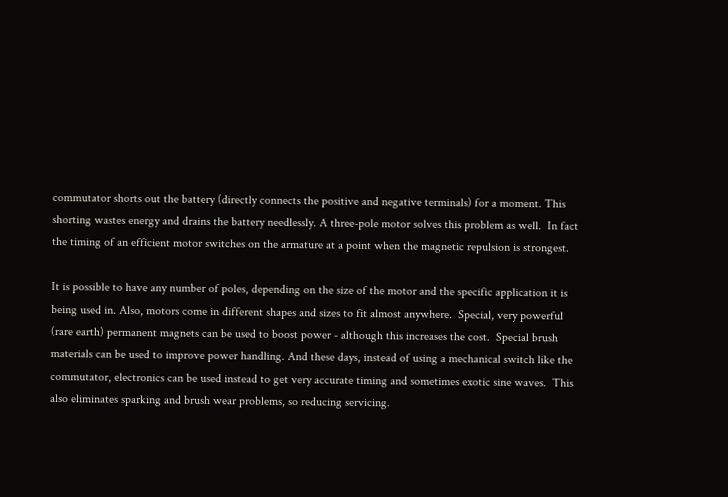commutator shorts out the battery (directly connects the positive and negative terminals) for a moment. This shorting wastes energy and drains the battery needlessly. A three-pole motor solves this problem as well.  In fact the timing of an efficient motor switches on the armature at a point when the magnetic repulsion is strongest.

It is possible to have any number of poles, depending on the size of the motor and the specific application it is being used in. Also, motors come in different shapes and sizes to fit almost anywhere.  Special, very powerful (rare earth) permanent magnets can be used to boost power - although this increases the cost.  Special brush materials can be used to improve power handling. And these days, instead of using a mechanical switch like the commutator, electronics can be used instead to get very accurate timing and sometimes exotic sine waves.  This also eliminates sparking and brush wear problems, so reducing servicing.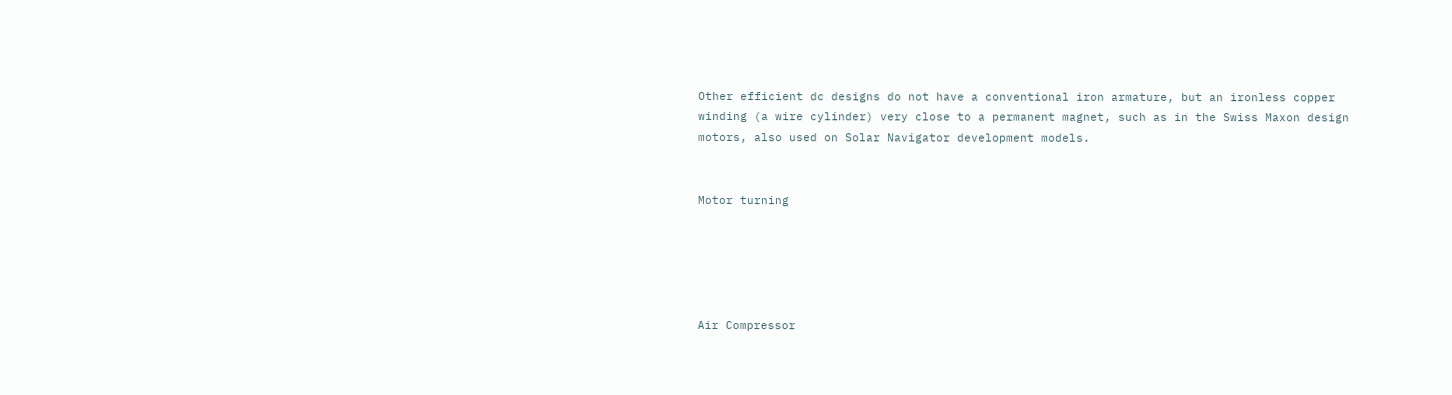Other efficient dc designs do not have a conventional iron armature, but an ironless copper winding (a wire cylinder) very close to a permanent magnet, such as in the Swiss Maxon design motors, also used on Solar Navigator development models.


Motor turning





Air Compressor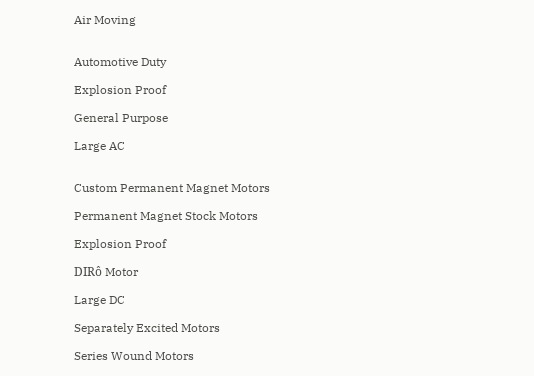Air Moving


Automotive Duty

Explosion Proof

General Purpose

Large AC


Custom Permanent Magnet Motors

Permanent Magnet Stock Motors

Explosion Proof

DIRô Motor

Large DC

Separately Excited Motors

Series Wound Motors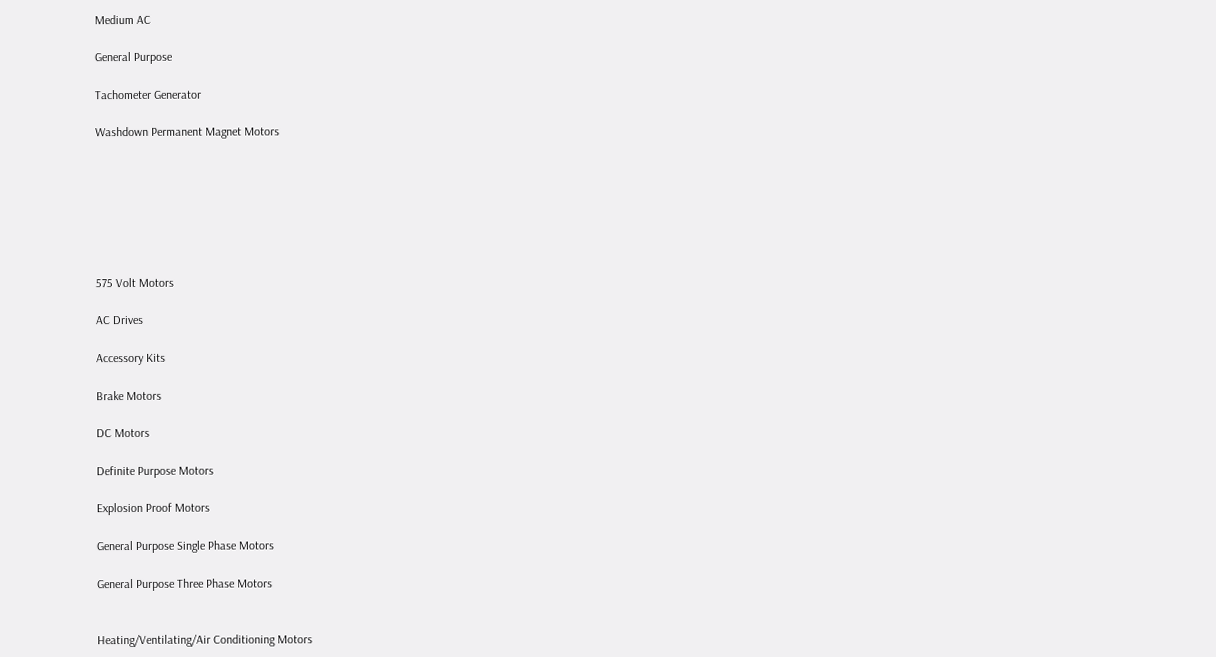Medium AC

General Purpose

Tachometer Generator

Washdown Permanent Magnet Motors







575 Volt Motors

AC Drives

Accessory Kits

Brake Motors

DC Motors

Definite Purpose Motors

Explosion Proof Motors

General Purpose Single Phase Motors

General Purpose Three Phase Motors


Heating/Ventilating/Air Conditioning Motors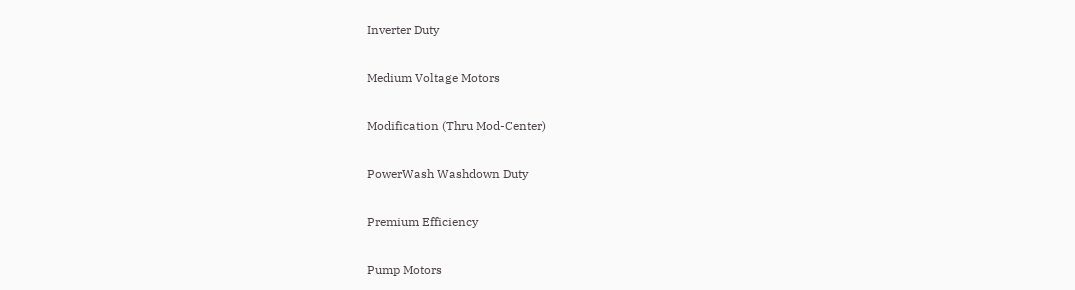Inverter Duty

Medium Voltage Motors

Modification (Thru Mod-Center)

PowerWash Washdown Duty

Premium Efficiency

Pump Motors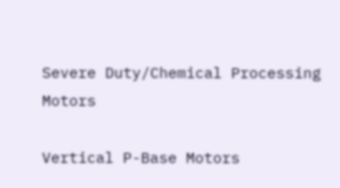Severe Duty/Chemical Processing Motors

Vertical P-Base Motors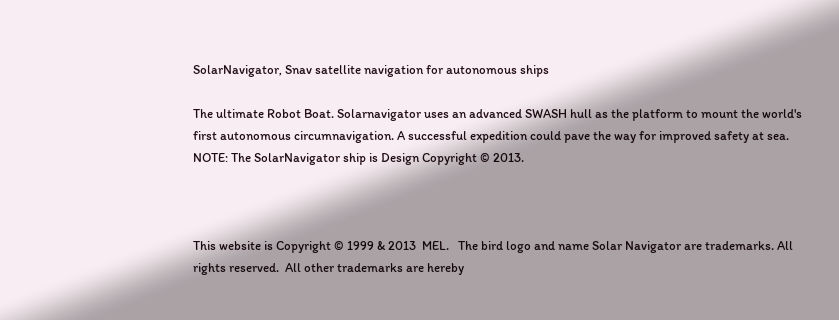SolarNavigator, Snav satellite navigation for autonomous ships

The ultimate Robot Boat. Solarnavigator uses an advanced SWASH hull as the platform to mount the world's first autonomous circumnavigation. A successful expedition could pave the way for improved safety at sea. NOTE: The SolarNavigator ship is Design Copyright © 2013.



This website is Copyright © 1999 & 2013  MEL.   The bird logo and name Solar Navigator are trademarks. All rights reserved.  All other trademarks are hereby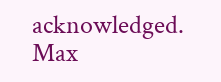acknowledged.       Max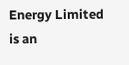Energy Limited is an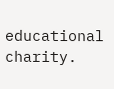educational charity.